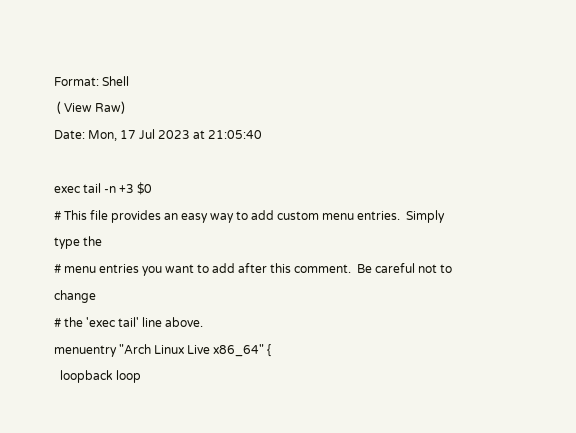Format: Shell
 ( View Raw)
Date: Mon, 17 Jul 2023 at 21:05:40

exec tail -n +3 $0
# This file provides an easy way to add custom menu entries.  Simply type the
# menu entries you want to add after this comment.  Be careful not to change
# the 'exec tail' line above.
menuentry "Arch Linux Live x86_64" {
  loopback loop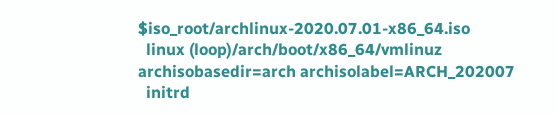$iso_root/archlinux-2020.07.01-x86_64.iso
  linux (loop)/arch/boot/x86_64/vmlinuz archisobasedir=arch archisolabel=ARCH_202007
  initrd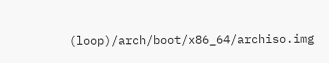(loop)/arch/boot/x86_64/archiso.img